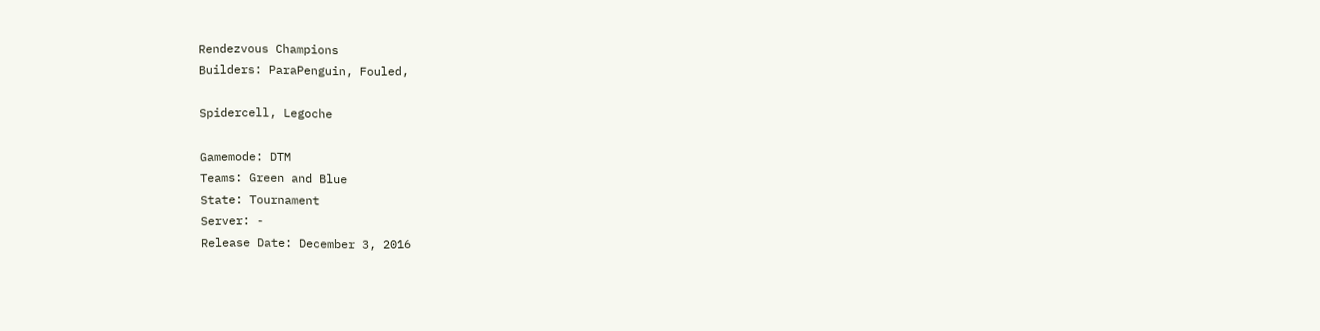Rendezvous Champions
Builders: ParaPenguin, Fouled,

Spidercell, Legoche

Gamemode: DTM
Teams: Green and Blue
State: Tournament
Server: -
Release Date: December 3, 2016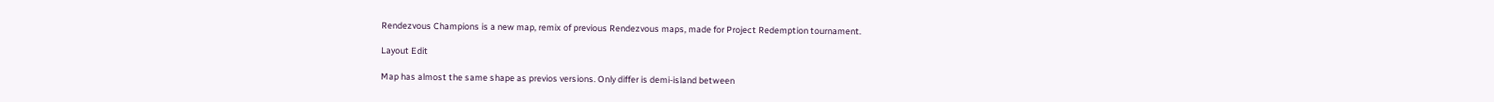Rendezvous Champions is a new map, remix of previous Rendezvous maps, made for Project Redemption tournament.

Layout Edit

Map has almost the same shape as previos versions. Only differ is demi-island between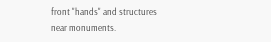front "hands" and structures near monuments.